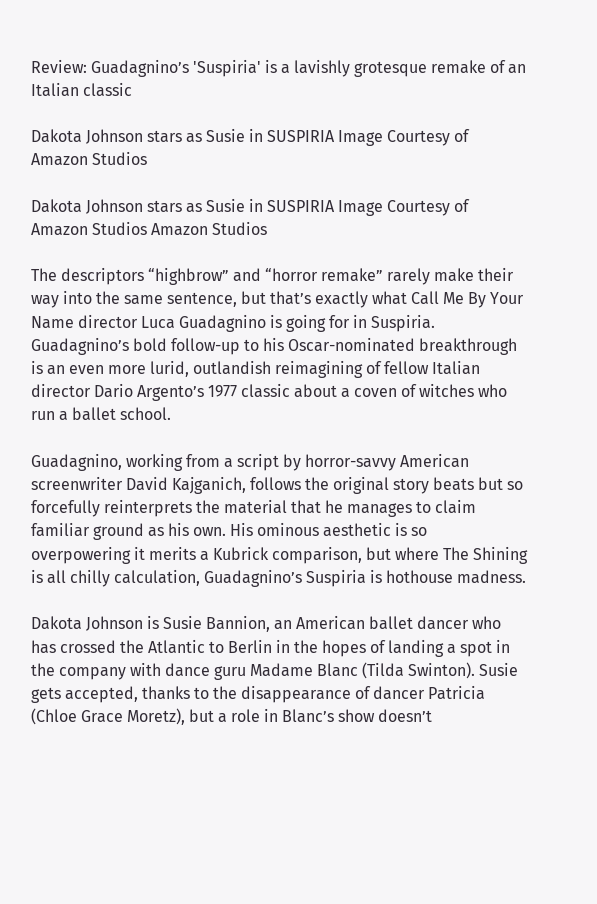Review: Guadagnino’s 'Suspiria' is a lavishly grotesque remake of an Italian classic

Dakota Johnson stars as Susie in SUSPIRIA Image Courtesy of Amazon Studios

Dakota Johnson stars as Susie in SUSPIRIA Image Courtesy of Amazon Studios Amazon Studios

The descriptors “highbrow” and “horror remake” rarely make their way into the same sentence, but that’s exactly what Call Me By Your Name director Luca Guadagnino is going for in Suspiria. Guadagnino’s bold follow-up to his Oscar-nominated breakthrough is an even more lurid, outlandish reimagining of fellow Italian director Dario Argento’s 1977 classic about a coven of witches who run a ballet school.

Guadagnino, working from a script by horror-savvy American screenwriter David Kajganich, follows the original story beats but so forcefully reinterprets the material that he manages to claim familiar ground as his own. His ominous aesthetic is so overpowering it merits a Kubrick comparison, but where The Shining is all chilly calculation, Guadagnino’s Suspiria is hothouse madness.

Dakota Johnson is Susie Bannion, an American ballet dancer who has crossed the Atlantic to Berlin in the hopes of landing a spot in the company with dance guru Madame Blanc (Tilda Swinton). Susie gets accepted, thanks to the disappearance of dancer Patricia (Chloe Grace Moretz), but a role in Blanc’s show doesn’t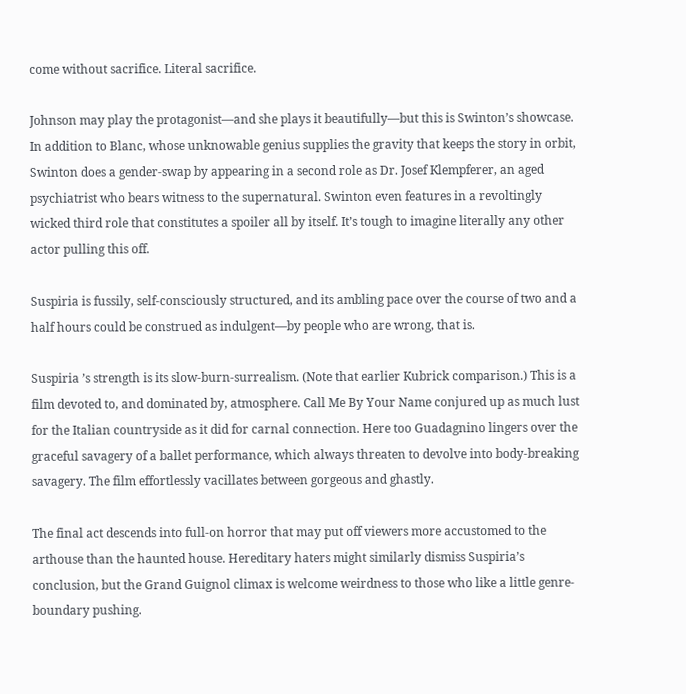come without sacrifice. Literal sacrifice.

Johnson may play the protagonist—and she plays it beautifully—but this is Swinton’s showcase. In addition to Blanc, whose unknowable genius supplies the gravity that keeps the story in orbit, Swinton does a gender-swap by appearing in a second role as Dr. Josef Klempferer, an aged psychiatrist who bears witness to the supernatural. Swinton even features in a revoltingly wicked third role that constitutes a spoiler all by itself. It’s tough to imagine literally any other actor pulling this off.

Suspiria is fussily, self-consciously structured, and its ambling pace over the course of two and a half hours could be construed as indulgent—by people who are wrong, that is.

Suspiria ’s strength is its slow-burn-surrealism. (Note that earlier Kubrick comparison.) This is a film devoted to, and dominated by, atmosphere. Call Me By Your Name conjured up as much lust for the Italian countryside as it did for carnal connection. Here too Guadagnino lingers over the graceful savagery of a ballet performance, which always threaten to devolve into body-breaking savagery. The film effortlessly vacillates between gorgeous and ghastly.

The final act descends into full-on horror that may put off viewers more accustomed to the arthouse than the haunted house. Hereditary haters might similarly dismiss Suspiria’s conclusion, but the Grand Guignol climax is welcome weirdness to those who like a little genre-boundary pushing.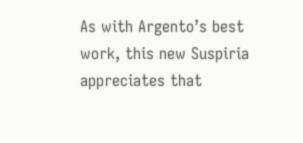As with Argento’s best work, this new Suspiria appreciates that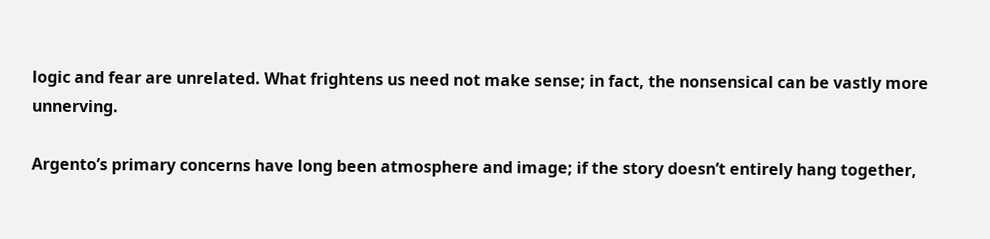logic and fear are unrelated. What frightens us need not make sense; in fact, the nonsensical can be vastly more unnerving.

Argento’s primary concerns have long been atmosphere and image; if the story doesn’t entirely hang together,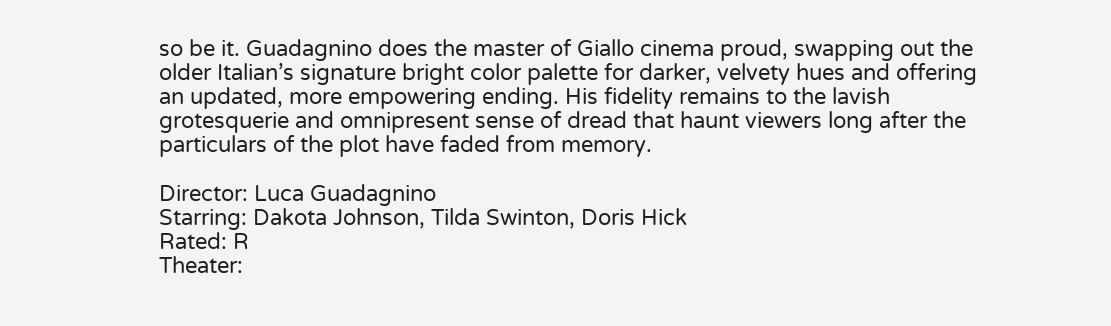so be it. Guadagnino does the master of Giallo cinema proud, swapping out the older Italian’s signature bright color palette for darker, velvety hues and offering an updated, more empowering ending. His fidelity remains to the lavish grotesquerie and omnipresent sense of dread that haunt viewers long after the particulars of the plot have faded from memory.

Director: Luca Guadagnino
Starring: Dakota Johnson, Tilda Swinton, Doris Hick
Rated: R
Theater: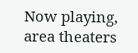Now playing, area theaters